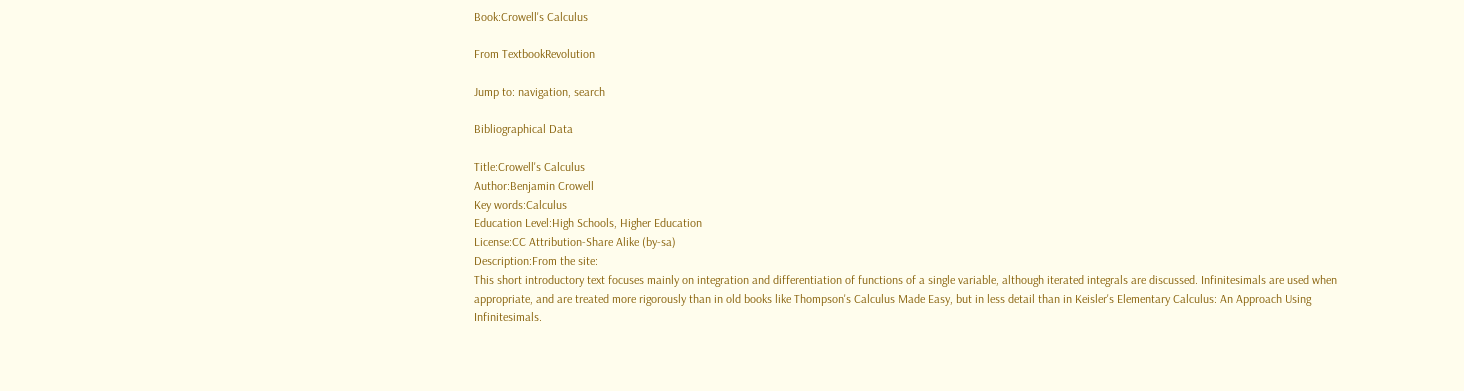Book:Crowell's Calculus

From TextbookRevolution

Jump to: navigation, search

Bibliographical Data

Title:Crowell's Calculus
Author:Benjamin Crowell
Key words:Calculus
Education Level:High Schools, Higher Education
License:CC Attribution-Share Alike (by-sa)
Description:From the site:
This short introductory text focuses mainly on integration and differentiation of functions of a single variable, although iterated integrals are discussed. Infinitesimals are used when appropriate, and are treated more rigorously than in old books like Thompson's Calculus Made Easy, but in less detail than in Keisler's Elementary Calculus: An Approach Using Infinitesimals.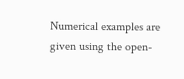Numerical examples are given using the open-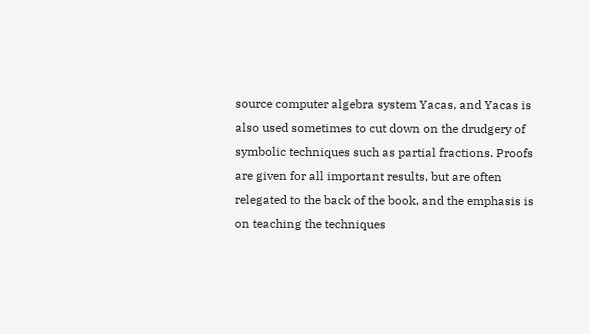source computer algebra system Yacas, and Yacas is also used sometimes to cut down on the drudgery of symbolic techniques such as partial fractions. Proofs are given for all important results, but are often relegated to the back of the book, and the emphasis is on teaching the techniques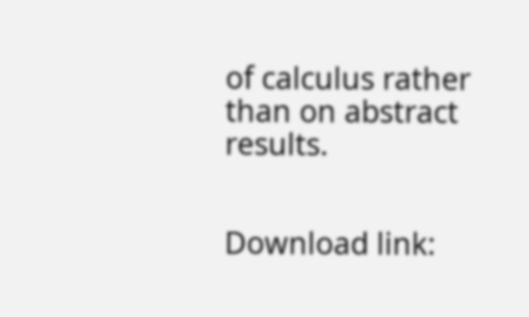of calculus rather than on abstract results.


Download link: